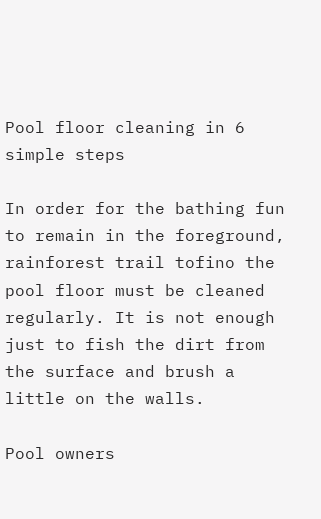Pool floor cleaning in 6 simple steps

In order for the bathing fun to remain in the foreground, rainforest trail tofino the pool floor must be cleaned regularly. It is not enough just to fish the dirt from the surface and brush a little on the walls.

Pool owners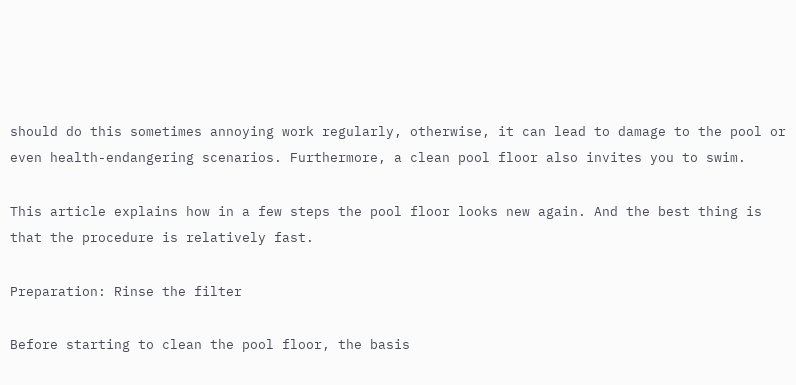should do this sometimes annoying work regularly, otherwise, it can lead to damage to the pool or even health-endangering scenarios. Furthermore, a clean pool floor also invites you to swim.

This article explains how in a few steps the pool floor looks new again. And the best thing is that the procedure is relatively fast.

Preparation: Rinse the filter

Before starting to clean the pool floor, the basis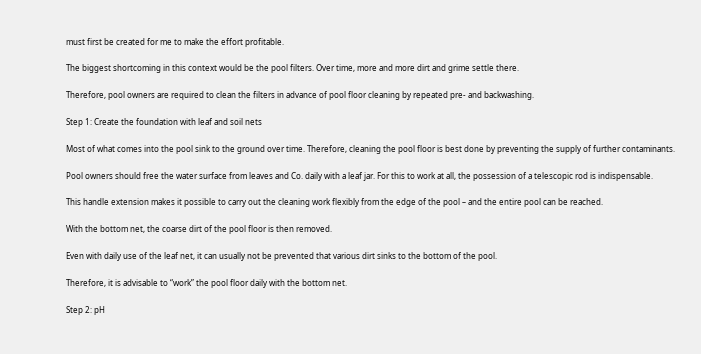must first be created for me to make the effort profitable.

The biggest shortcoming in this context would be the pool filters. Over time, more and more dirt and grime settle there.

Therefore, pool owners are required to clean the filters in advance of pool floor cleaning by repeated pre- and backwashing.

Step 1: Create the foundation with leaf and soil nets

Most of what comes into the pool sink to the ground over time. Therefore, cleaning the pool floor is best done by preventing the supply of further contaminants.

Pool owners should free the water surface from leaves and Co. daily with a leaf jar. For this to work at all, the possession of a telescopic rod is indispensable.

This handle extension makes it possible to carry out the cleaning work flexibly from the edge of the pool – and the entire pool can be reached.

With the bottom net, the coarse dirt of the pool floor is then removed.

Even with daily use of the leaf net, it can usually not be prevented that various dirt sinks to the bottom of the pool.

Therefore, it is advisable to “work” the pool floor daily with the bottom net.

Step 2: pH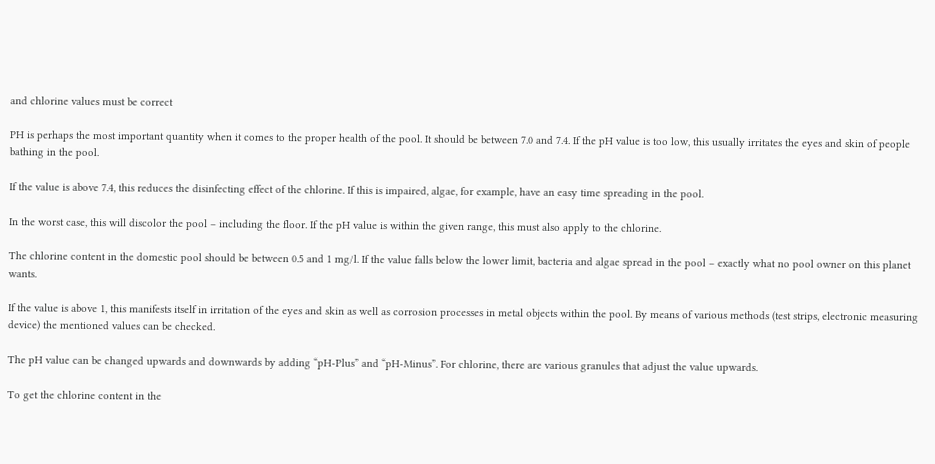and chlorine values must be correct

PH is perhaps the most important quantity when it comes to the proper health of the pool. It should be between 7.0 and 7.4. If the pH value is too low, this usually irritates the eyes and skin of people bathing in the pool.

If the value is above 7.4, this reduces the disinfecting effect of the chlorine. If this is impaired, algae, for example, have an easy time spreading in the pool.

In the worst case, this will discolor the pool – including the floor. If the pH value is within the given range, this must also apply to the chlorine.

The chlorine content in the domestic pool should be between 0.5 and 1 mg/l. If the value falls below the lower limit, bacteria and algae spread in the pool – exactly what no pool owner on this planet wants.

If the value is above 1, this manifests itself in irritation of the eyes and skin as well as corrosion processes in metal objects within the pool. By means of various methods (test strips, electronic measuring device) the mentioned values can be checked.

The pH value can be changed upwards and downwards by adding “pH-Plus” and “pH-Minus”. For chlorine, there are various granules that adjust the value upwards.

To get the chlorine content in the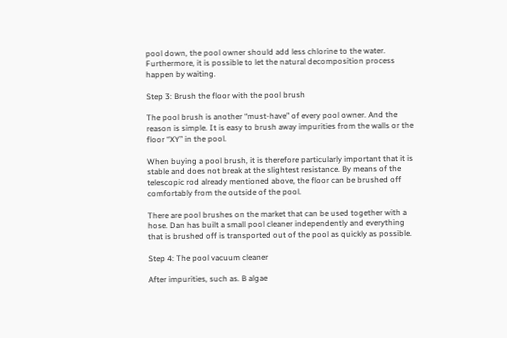pool down, the pool owner should add less chlorine to the water. Furthermore, it is possible to let the natural decomposition process happen by waiting.

Step 3: Brush the floor with the pool brush

The pool brush is another “must-have” of every pool owner. And the reason is simple. It is easy to brush away impurities from the walls or the floor “XY” in the pool.

When buying a pool brush, it is therefore particularly important that it is stable and does not break at the slightest resistance. By means of the telescopic rod already mentioned above, the floor can be brushed off comfortably from the outside of the pool.

There are pool brushes on the market that can be used together with a hose. Dan has built a small pool cleaner independently and everything that is brushed off is transported out of the pool as quickly as possible.

Step 4: The pool vacuum cleaner

After impurities, such as. B algae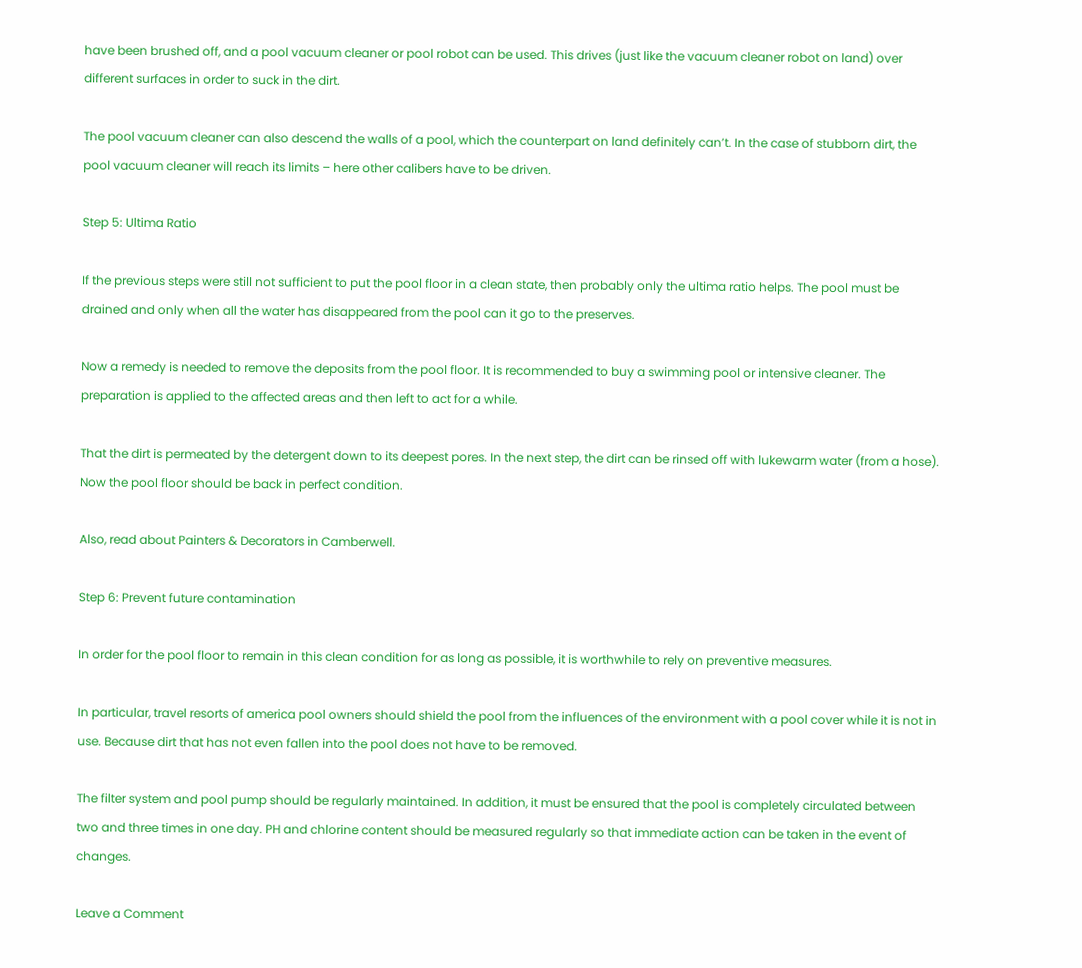have been brushed off, and a pool vacuum cleaner or pool robot can be used. This drives (just like the vacuum cleaner robot on land) over different surfaces in order to suck in the dirt.

The pool vacuum cleaner can also descend the walls of a pool, which the counterpart on land definitely can’t. In the case of stubborn dirt, the pool vacuum cleaner will reach its limits – here other calibers have to be driven.

Step 5: Ultima Ratio

If the previous steps were still not sufficient to put the pool floor in a clean state, then probably only the ultima ratio helps. The pool must be drained and only when all the water has disappeared from the pool can it go to the preserves.

Now a remedy is needed to remove the deposits from the pool floor. It is recommended to buy a swimming pool or intensive cleaner. The preparation is applied to the affected areas and then left to act for a while.

That the dirt is permeated by the detergent down to its deepest pores. In the next step, the dirt can be rinsed off with lukewarm water (from a hose). Now the pool floor should be back in perfect condition.

Also, read about Painters & Decorators in Camberwell.

Step 6: Prevent future contamination

In order for the pool floor to remain in this clean condition for as long as possible, it is worthwhile to rely on preventive measures.

In particular, travel resorts of america pool owners should shield the pool from the influences of the environment with a pool cover while it is not in use. Because dirt that has not even fallen into the pool does not have to be removed.

The filter system and pool pump should be regularly maintained. In addition, it must be ensured that the pool is completely circulated between two and three times in one day. PH and chlorine content should be measured regularly so that immediate action can be taken in the event of changes.

Leave a Comment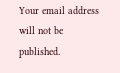Your email address will not be published.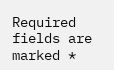Required fields are marked *